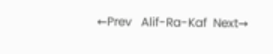←Prev   Alif-Ra-Kaf  Next→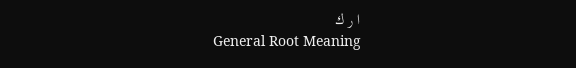ا ر ك
General Root Meaning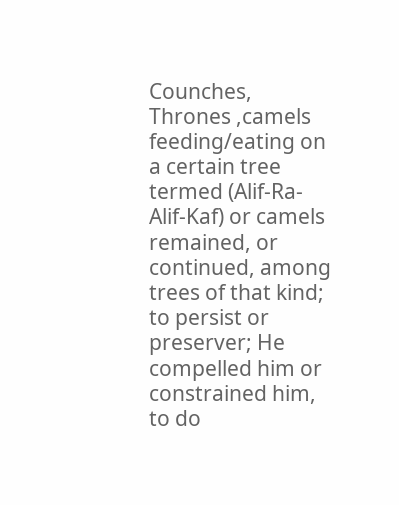Counches, Thrones ,camels feeding/eating on a certain tree termed (Alif-Ra-Alif-Kaf) or camels remained, or continued, among trees of that kind; to persist or preserver; He compelled him or constrained him, to do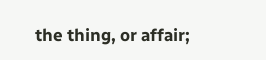the thing, or affair;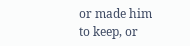or made him to keep, or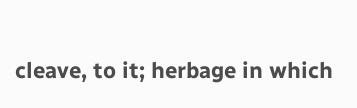cleave, to it; herbage in which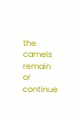the camels remain or continue